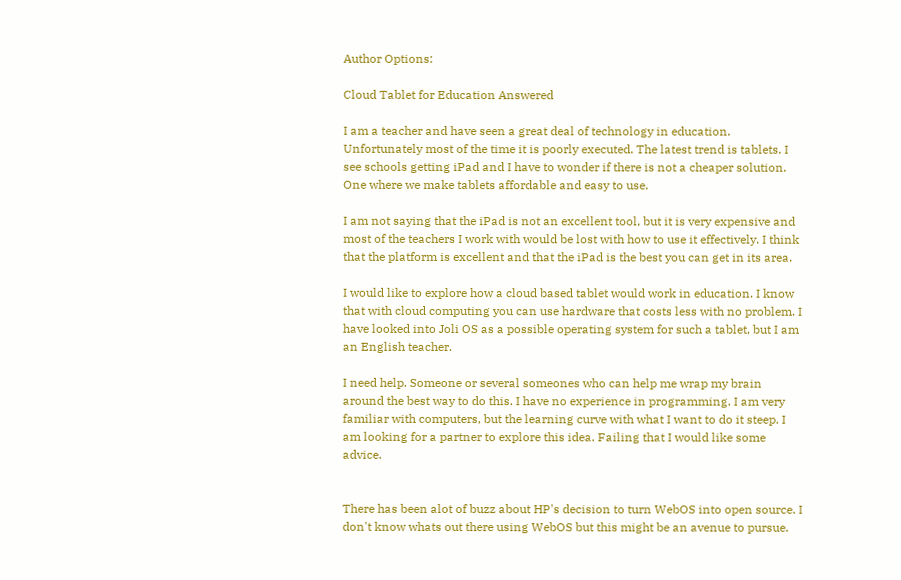Author Options:

Cloud Tablet for Education Answered

I am a teacher and have seen a great deal of technology in education. Unfortunately most of the time it is poorly executed. The latest trend is tablets. I see schools getting iPad and I have to wonder if there is not a cheaper solution. One where we make tablets affordable and easy to use.

I am not saying that the iPad is not an excellent tool, but it is very expensive and most of the teachers I work with would be lost with how to use it effectively. I think that the platform is excellent and that the iPad is the best you can get in its area.

I would like to explore how a cloud based tablet would work in education. I know that with cloud computing you can use hardware that costs less with no problem. I have looked into Joli OS as a possible operating system for such a tablet, but I am an English teacher.

I need help. Someone or several someones who can help me wrap my brain around the best way to do this. I have no experience in programming. I am very familiar with computers, but the learning curve with what I want to do it steep. I am looking for a partner to explore this idea. Failing that I would like some advice.


There has been alot of buzz about HP's decision to turn WebOS into open source. I don't know whats out there using WebOS but this might be an avenue to pursue.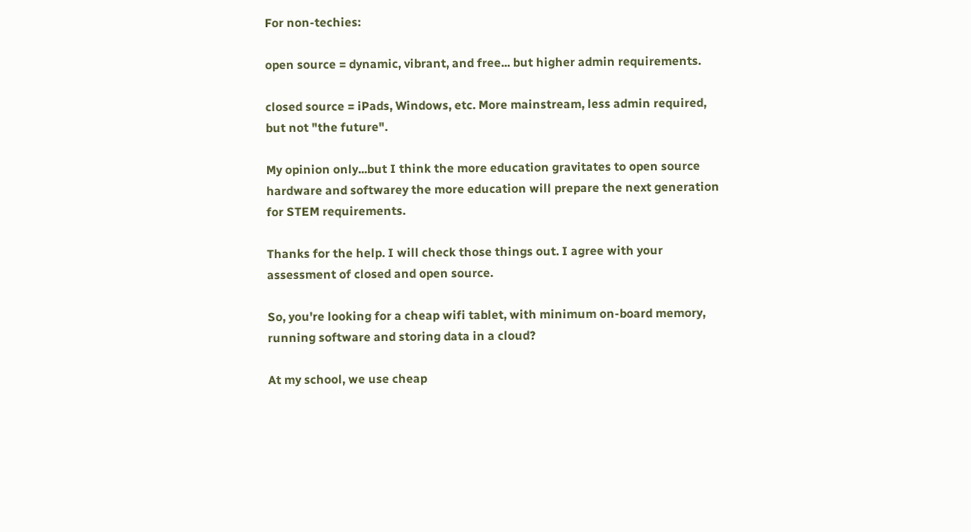For non-techies:

open source = dynamic, vibrant, and free... but higher admin requirements.

closed source = iPads, Windows, etc. More mainstream, less admin required, but not "the future".

My opinion only...but I think the more education gravitates to open source hardware and softwarey the more education will prepare the next generation for STEM requirements.

Thanks for the help. I will check those things out. I agree with your assessment of closed and open source.

So, you're looking for a cheap wifi tablet, with minimum on-board memory, running software and storing data in a cloud?

At my school, we use cheap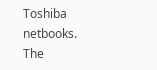Toshiba netbooks. The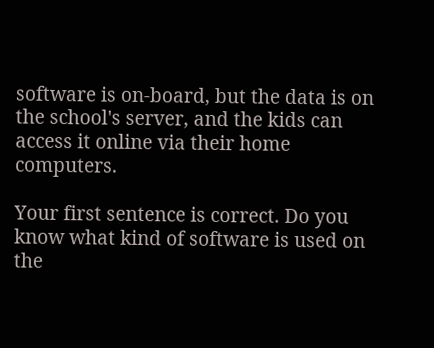software is on-board, but the data is on the school's server, and the kids can access it online via their home computers.

Your first sentence is correct. Do you know what kind of software is used on the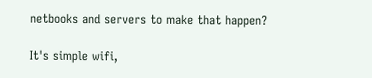netbooks and servers to make that happen?

It's simple wifi,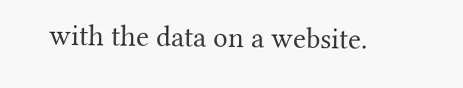with the data on a website.